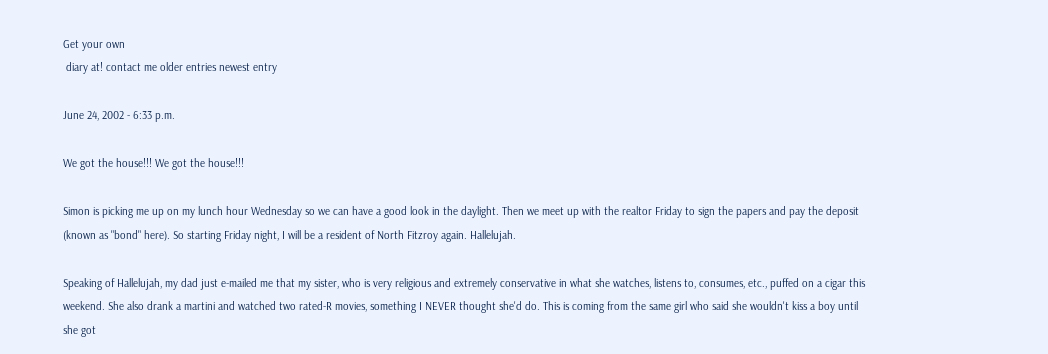Get your own
 diary at! contact me older entries newest entry

June 24, 2002 - 6:33 p.m.

We got the house!!! We got the house!!!

Simon is picking me up on my lunch hour Wednesday so we can have a good look in the daylight. Then we meet up with the realtor Friday to sign the papers and pay the deposit (known as "bond" here). So starting Friday night, I will be a resident of North Fitzroy again. Hallelujah.

Speaking of Hallelujah, my dad just e-mailed me that my sister, who is very religious and extremely conservative in what she watches, listens to, consumes, etc., puffed on a cigar this weekend. She also drank a martini and watched two rated-R movies, something I NEVER thought she'd do. This is coming from the same girl who said she wouldn't kiss a boy until she got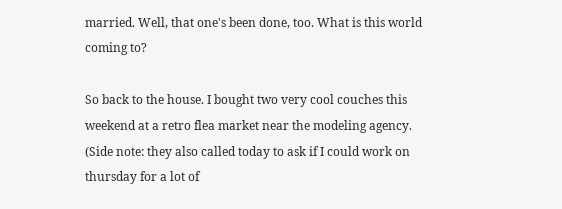married. Well, that one's been done, too. What is this world coming to?

So back to the house. I bought two very cool couches this weekend at a retro flea market near the modeling agency. (Side note: they also called today to ask if I could work on thursday for a lot of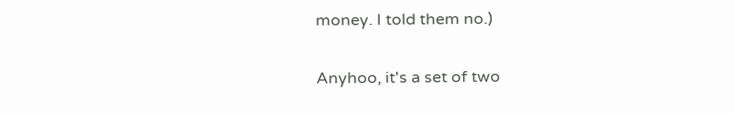money. I told them no.)

Anyhoo, it's a set of two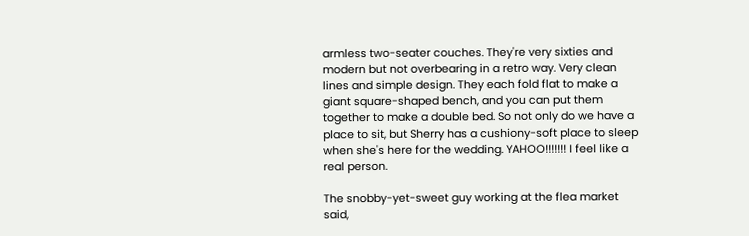armless two-seater couches. They're very sixties and modern but not overbearing in a retro way. Very clean lines and simple design. They each fold flat to make a giant square-shaped bench, and you can put them together to make a double bed. So not only do we have a place to sit, but Sherry has a cushiony-soft place to sleep when she's here for the wedding. YAHOO!!!!!!! I feel like a real person.

The snobby-yet-sweet guy working at the flea market said,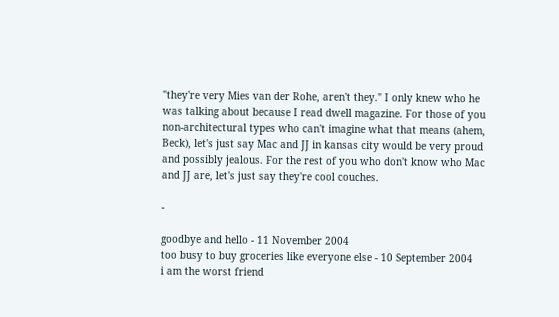"they're very Mies van der Rohe, aren't they." I only knew who he was talking about because I read dwell magazine. For those of you non-architectural types who can't imagine what that means (ahem, Beck), let's just say Mac and JJ in kansas city would be very proud and possibly jealous. For the rest of you who don't know who Mac and JJ are, let's just say they're cool couches.

-

goodbye and hello - 11 November 2004
too busy to buy groceries like everyone else - 10 September 2004
i am the worst friend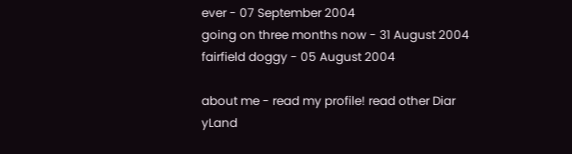ever - 07 September 2004
going on three months now - 31 August 2004
fairfield doggy - 05 August 2004

about me - read my profile! read other Diar
yLand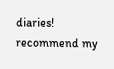diaries! recommend my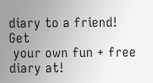diary to a friend! Get
 your own fun + free diary at!